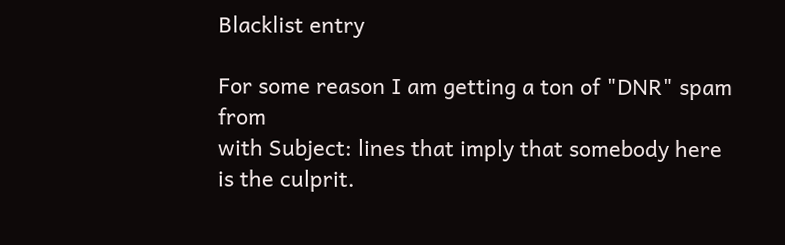Blacklist entry

For some reason I am getting a ton of "DNR" spam from
with Subject: lines that imply that somebody here is the culprit.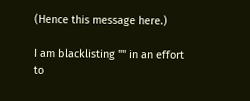(Hence this message here.)

I am blacklisting "" in an effort to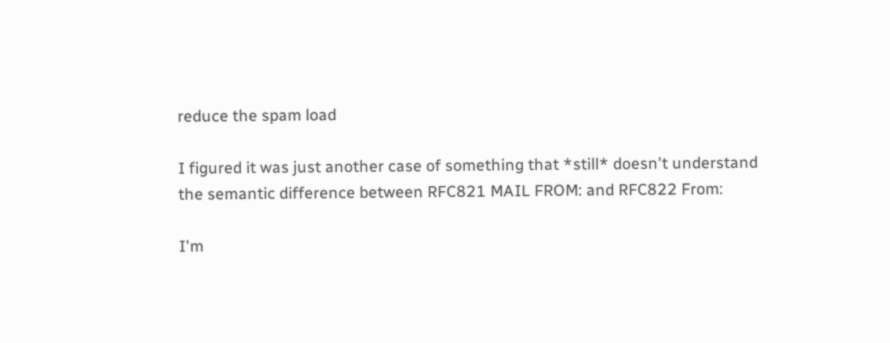reduce the spam load

I figured it was just another case of something that *still* doesn't understand
the semantic difference between RFC821 MAIL FROM: and RFC822 From:

I'm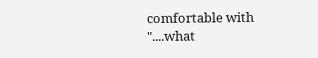comfortable with "....what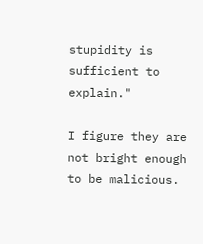stupidity is sufficient to explain."

I figure they are not bright enough to be malicious.